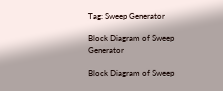Tag: Sweep Generator

Block Diagram of Sweep Generator

Block Diagram of Sweep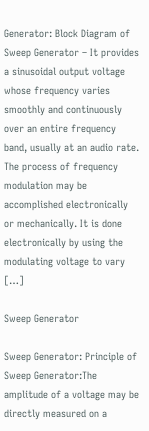Generator: Block Diagram of Sweep Generator – It provides a sinusoidal output voltage whose frequency varies smoothly and continuously over an entire frequency band, usually at an audio rate. The process of frequency modulation may be accomplished electronically or mechanically. It is done electronically by using the modulating voltage to vary […]

Sweep Generator

Sweep Generator: Principle of Sweep Generator:The amplitude of a voltage may be directly measured on a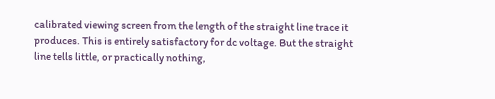calibrated viewing screen from the length of the straight line trace it produces. This is entirely satisfactory for dc voltage. But the straight line tells little, or practically nothing,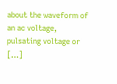about the waveform of an ac voltage, pulsating voltage or […]